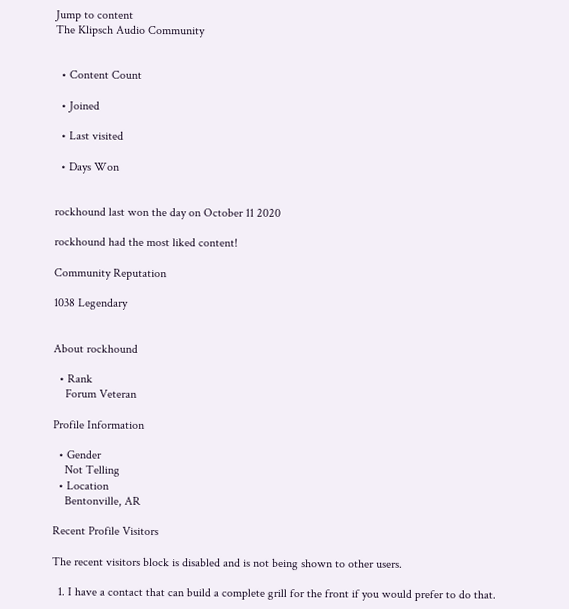Jump to content
The Klipsch Audio Community


  • Content Count

  • Joined

  • Last visited

  • Days Won


rockhound last won the day on October 11 2020

rockhound had the most liked content!

Community Reputation

1038 Legendary


About rockhound

  • Rank
    Forum Veteran

Profile Information

  • Gender
    Not Telling
  • Location
    Bentonville, AR

Recent Profile Visitors

The recent visitors block is disabled and is not being shown to other users.

  1. I have a contact that can build a complete grill for the front if you would prefer to do that.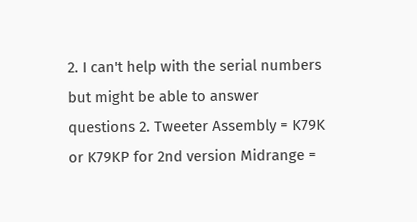2. I can't help with the serial numbers but might be able to answer questions 2. Tweeter Assembly = K79K or K79KP for 2nd version Midrange =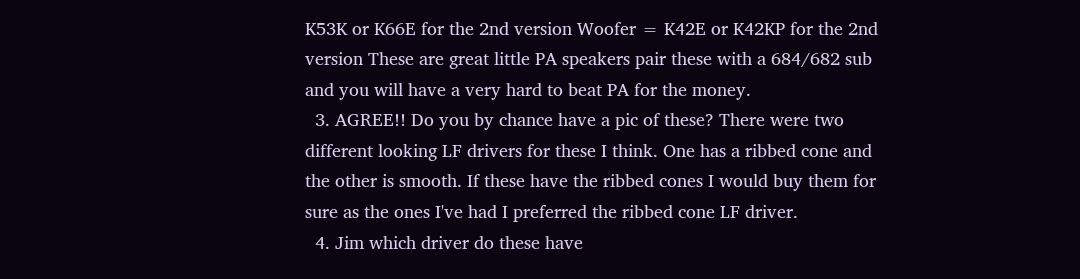K53K or K66E for the 2nd version Woofer = K42E or K42KP for the 2nd version These are great little PA speakers pair these with a 684/682 sub and you will have a very hard to beat PA for the money.
  3. AGREE!! Do you by chance have a pic of these? There were two different looking LF drivers for these I think. One has a ribbed cone and the other is smooth. If these have the ribbed cones I would buy them for sure as the ones I've had I preferred the ribbed cone LF driver.
  4. Jim which driver do these have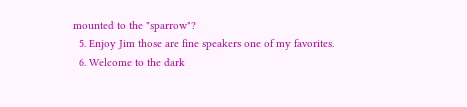mounted to the "sparrow"?
  5. Enjoy Jim those are fine speakers one of my favorites.
  6. Welcome to the dark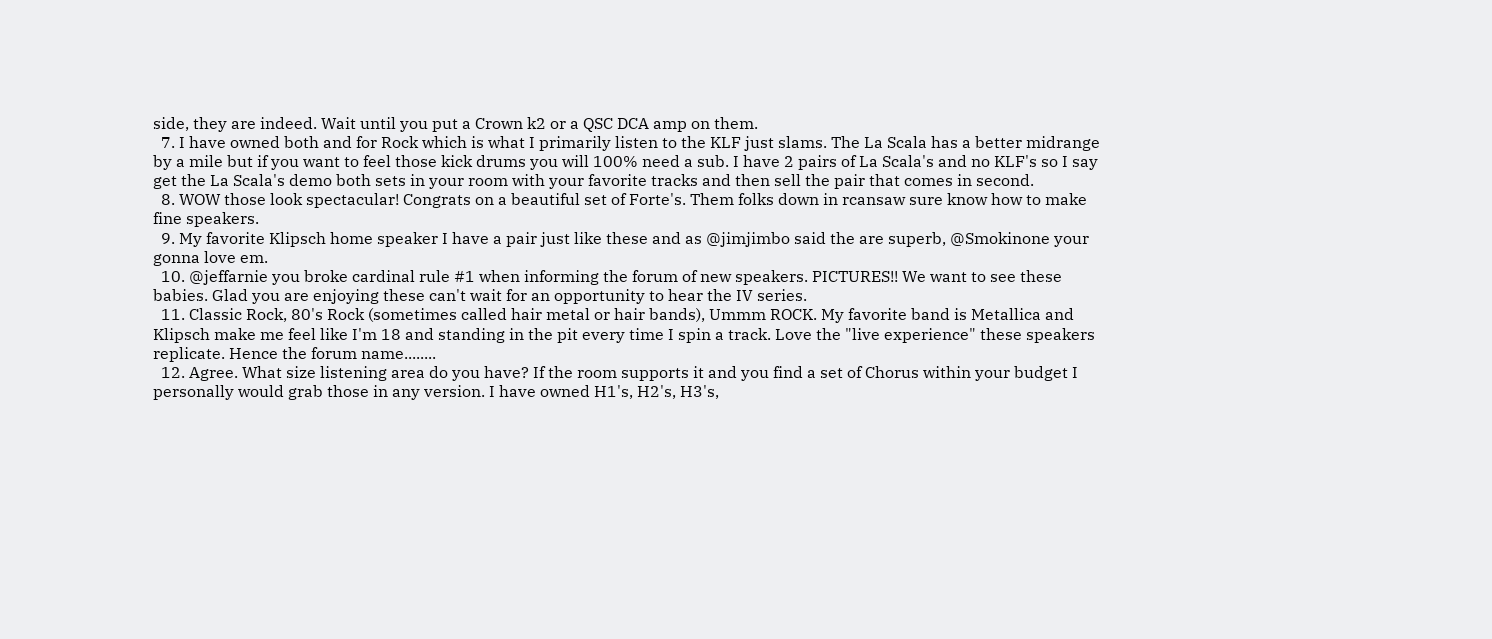side, they are indeed. Wait until you put a Crown k2 or a QSC DCA amp on them.
  7. I have owned both and for Rock which is what I primarily listen to the KLF just slams. The La Scala has a better midrange by a mile but if you want to feel those kick drums you will 100% need a sub. I have 2 pairs of La Scala's and no KLF's so I say get the La Scala's demo both sets in your room with your favorite tracks and then sell the pair that comes in second.
  8. WOW those look spectacular! Congrats on a beautiful set of Forte's. Them folks down in rcansaw sure know how to make fine speakers.
  9. My favorite Klipsch home speaker I have a pair just like these and as @jimjimbo said the are superb, @Smokinone your gonna love em.
  10. @jeffarnie you broke cardinal rule #1 when informing the forum of new speakers. PICTURES!! We want to see these babies. Glad you are enjoying these can't wait for an opportunity to hear the IV series.
  11. Classic Rock, 80's Rock (sometimes called hair metal or hair bands), Ummm ROCK. My favorite band is Metallica and Klipsch make me feel like I'm 18 and standing in the pit every time I spin a track. Love the "live experience" these speakers replicate. Hence the forum name........
  12. Agree. What size listening area do you have? If the room supports it and you find a set of Chorus within your budget I personally would grab those in any version. I have owned H1's, H2's, H3's,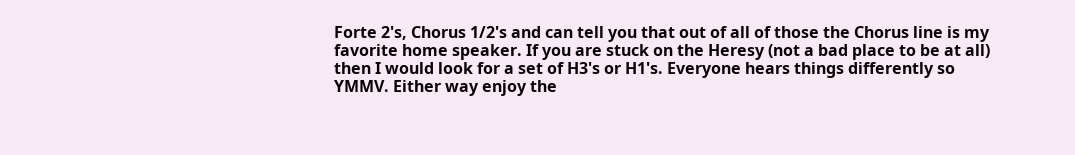Forte 2's, Chorus 1/2's and can tell you that out of all of those the Chorus line is my favorite home speaker. If you are stuck on the Heresy (not a bad place to be at all) then I would look for a set of H3's or H1's. Everyone hears things differently so YMMV. Either way enjoy the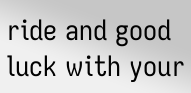ride and good luck with your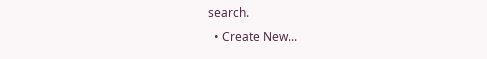search.
  • Create New...